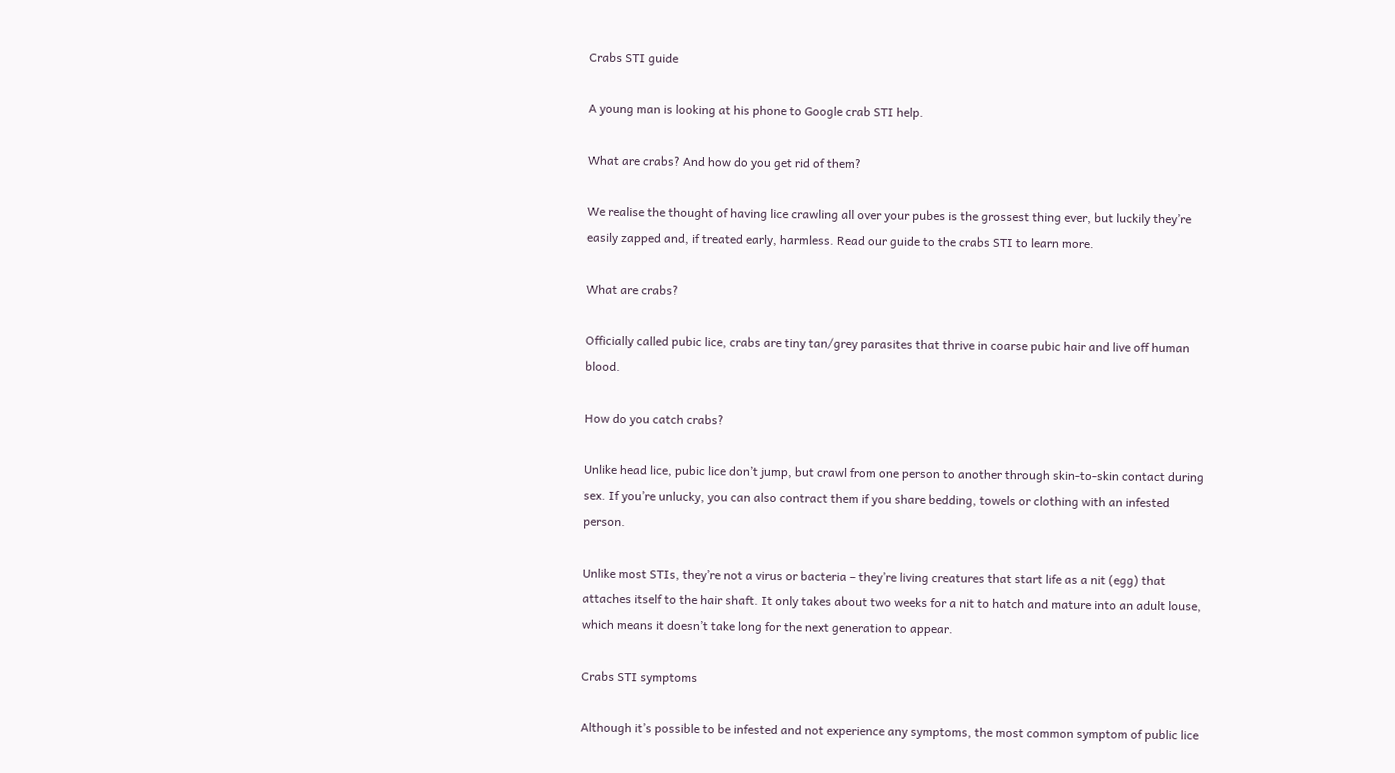Crabs STI guide

A young man is looking at his phone to Google crab STI help.

What are crabs? And how do you get rid of them?

We realise the thought of having lice crawling all over your pubes is the grossest thing ever, but luckily they’re easily zapped and, if treated early, harmless. Read our guide to the crabs STI to learn more.

What are crabs?

Officially called pubic lice, crabs are tiny tan/grey parasites that thrive in coarse pubic hair and live off human blood.

How do you catch crabs?

Unlike head lice, pubic lice don’t jump, but crawl from one person to another through skin-to-skin contact during sex. If you’re unlucky, you can also contract them if you share bedding, towels or clothing with an infested person.

Unlike most STIs, they’re not a virus or bacteria – they’re living creatures that start life as a nit (egg) that attaches itself to the hair shaft. It only takes about two weeks for a nit to hatch and mature into an adult louse, which means it doesn’t take long for the next generation to appear.

Crabs STI symptoms

Although it’s possible to be infested and not experience any symptoms, the most common symptom of public lice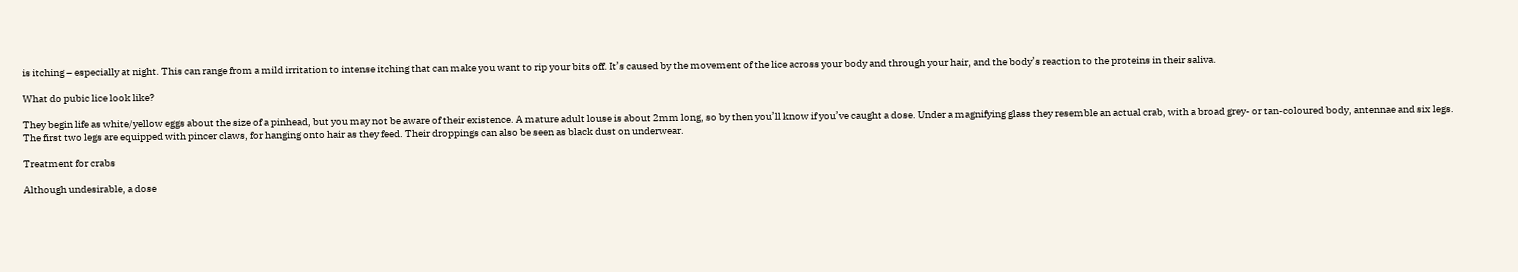is itching – especially at night. This can range from a mild irritation to intense itching that can make you want to rip your bits off. It’s caused by the movement of the lice across your body and through your hair, and the body’s reaction to the proteins in their saliva.

What do pubic lice look like?

They begin life as white/yellow eggs about the size of a pinhead, but you may not be aware of their existence. A mature adult louse is about 2mm long, so by then you’ll know if you’ve caught a dose. Under a magnifying glass they resemble an actual crab, with a broad grey- or tan-coloured body, antennae and six legs. The first two legs are equipped with pincer claws, for hanging onto hair as they feed. Their droppings can also be seen as black dust on underwear.

Treatment for crabs

Although undesirable, a dose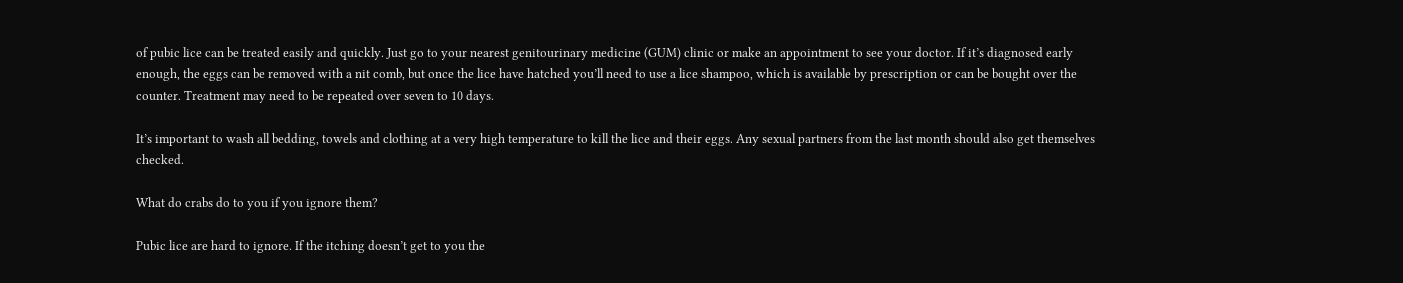of pubic lice can be treated easily and quickly. Just go to your nearest genitourinary medicine (GUM) clinic or make an appointment to see your doctor. If it’s diagnosed early enough, the eggs can be removed with a nit comb, but once the lice have hatched you’ll need to use a lice shampoo, which is available by prescription or can be bought over the counter. Treatment may need to be repeated over seven to 10 days.

It’s important to wash all bedding, towels and clothing at a very high temperature to kill the lice and their eggs. Any sexual partners from the last month should also get themselves checked.

What do crabs do to you if you ignore them?

Pubic lice are hard to ignore. If the itching doesn’t get to you the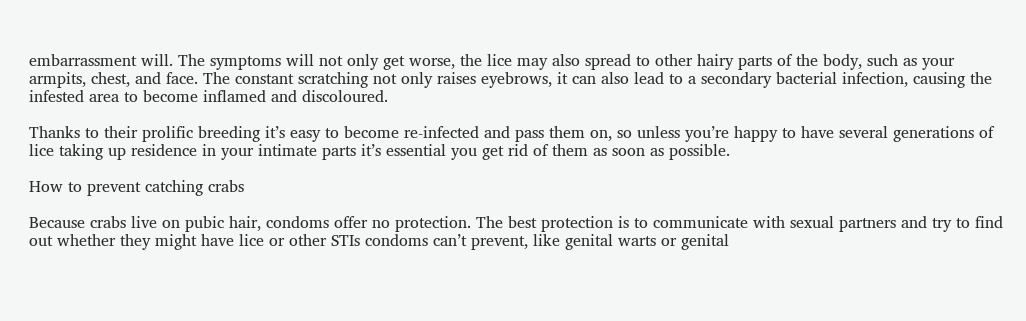embarrassment will. The symptoms will not only get worse, the lice may also spread to other hairy parts of the body, such as your armpits, chest, and face. The constant scratching not only raises eyebrows, it can also lead to a secondary bacterial infection, causing the infested area to become inflamed and discoloured.

Thanks to their prolific breeding it’s easy to become re-infected and pass them on, so unless you’re happy to have several generations of lice taking up residence in your intimate parts it’s essential you get rid of them as soon as possible.

How to prevent catching crabs

Because crabs live on pubic hair, condoms offer no protection. The best protection is to communicate with sexual partners and try to find out whether they might have lice or other STIs condoms can’t prevent, like genital warts or genital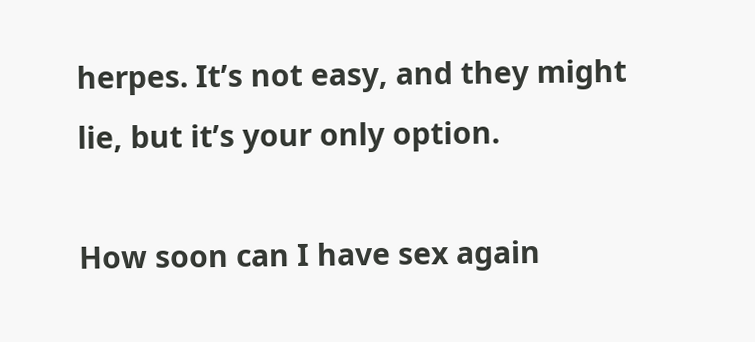herpes. It’s not easy, and they might lie, but it’s your only option.

How soon can I have sex again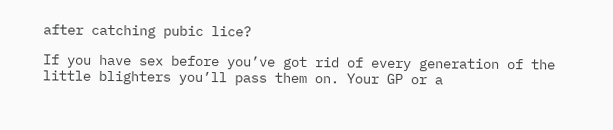after catching pubic lice?

If you have sex before you’ve got rid of every generation of the little blighters you’ll pass them on. Your GP or a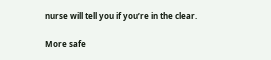nurse will tell you if you’re in the clear.

More safe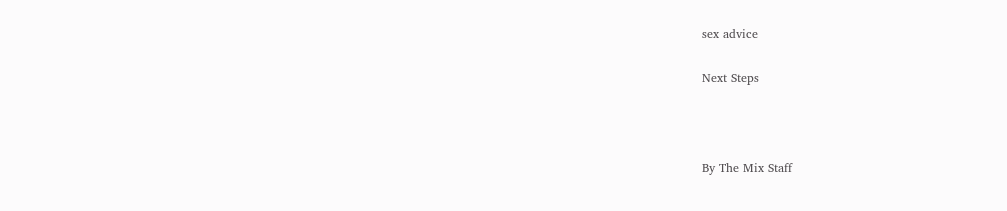sex advice

Next Steps



By The Mix Staff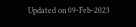Updated on 09-Feb-2023